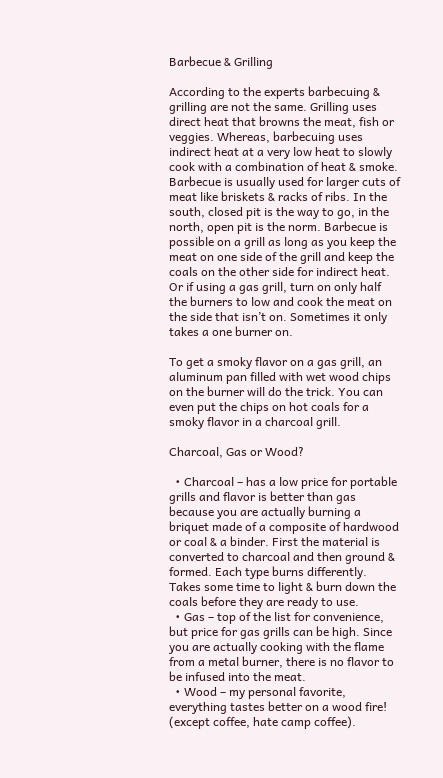Barbecue & Grilling

According to the experts barbecuing & grilling are not the same. Grilling uses direct heat that browns the meat, fish or veggies. Whereas, barbecuing uses indirect heat at a very low heat to slowly cook with a combination of heat & smoke. Barbecue is usually used for larger cuts of meat like briskets & racks of ribs. In the south, closed pit is the way to go, in the north, open pit is the norm. Barbecue is possible on a grill as long as you keep the meat on one side of the grill and keep the coals on the other side for indirect heat. Or if using a gas grill, turn on only half the burners to low and cook the meat on the side that isn’t on. Sometimes it only takes a one burner on.

To get a smoky flavor on a gas grill, an aluminum pan filled with wet wood chips on the burner will do the trick. You can even put the chips on hot coals for a smoky flavor in a charcoal grill.

Charcoal, Gas or Wood?

  • Charcoal – has a low price for portable grills and flavor is better than gas because you are actually burning a briquet made of a composite of hardwood or coal & a binder. First the material is converted to charcoal and then ground & formed. Each type burns differently. Takes some time to light & burn down the coals before they are ready to use.
  • Gas – top of the list for convenience, but price for gas grills can be high. Since you are actually cooking with the flame from a metal burner, there is no flavor to be infused into the meat.
  • Wood – my personal favorite, everything tastes better on a wood fire! (except coffee, hate camp coffee).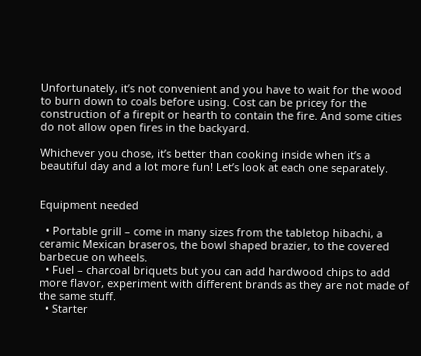Unfortunately, it’s not convenient and you have to wait for the wood to burn down to coals before using. Cost can be pricey for the construction of a firepit or hearth to contain the fire. And some cities do not allow open fires in the backyard.

Whichever you chose, it’s better than cooking inside when it’s a beautiful day and a lot more fun! Let’s look at each one separately.


Equipment needed

  • Portable grill – come in many sizes from the tabletop hibachi, a ceramic Mexican braseros, the bowl shaped brazier, to the covered barbecue on wheels.
  • Fuel – charcoal briquets but you can add hardwood chips to add more flavor, experiment with different brands as they are not made of the same stuff.
  • Starter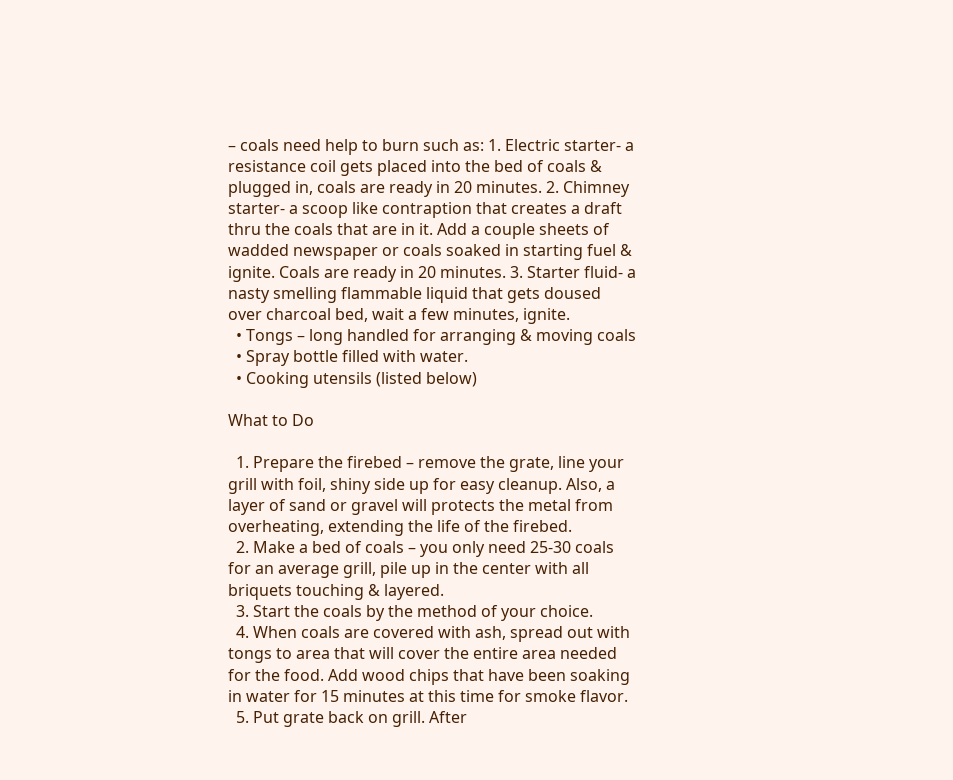– coals need help to burn such as: 1. Electric starter- a resistance coil gets placed into the bed of coals & plugged in, coals are ready in 20 minutes. 2. Chimney starter- a scoop like contraption that creates a draft thru the coals that are in it. Add a couple sheets of wadded newspaper or coals soaked in starting fuel & ignite. Coals are ready in 20 minutes. 3. Starter fluid- a nasty smelling flammable liquid that gets doused over charcoal bed, wait a few minutes, ignite.
  • Tongs – long handled for arranging & moving coals
  • Spray bottle filled with water.
  • Cooking utensils (listed below)

What to Do

  1. Prepare the firebed – remove the grate, line your grill with foil, shiny side up for easy cleanup. Also, a layer of sand or gravel will protects the metal from overheating, extending the life of the firebed.
  2. Make a bed of coals – you only need 25-30 coals for an average grill, pile up in the center with all briquets touching & layered.
  3. Start the coals by the method of your choice.
  4. When coals are covered with ash, spread out with tongs to area that will cover the entire area needed for the food. Add wood chips that have been soaking in water for 15 minutes at this time for smoke flavor.
  5. Put grate back on grill. After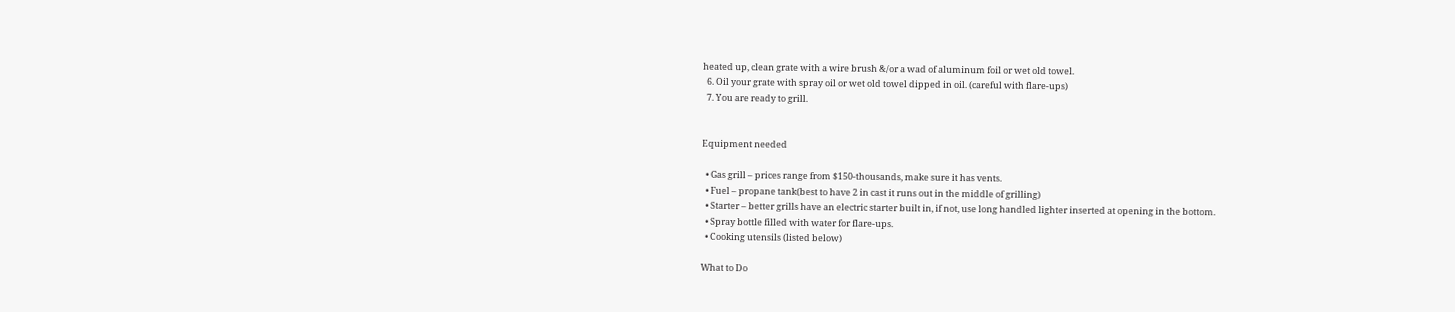heated up, clean grate with a wire brush &/or a wad of aluminum foil or wet old towel.
  6. Oil your grate with spray oil or wet old towel dipped in oil. (careful with flare-ups)
  7. You are ready to grill.


Equipment needed

  • Gas grill – prices range from $150-thousands, make sure it has vents.
  • Fuel – propane tank(best to have 2 in cast it runs out in the middle of grilling)
  • Starter – better grills have an electric starter built in, if not, use long handled lighter inserted at opening in the bottom.
  • Spray bottle filled with water for flare-ups.
  • Cooking utensils (listed below)

What to Do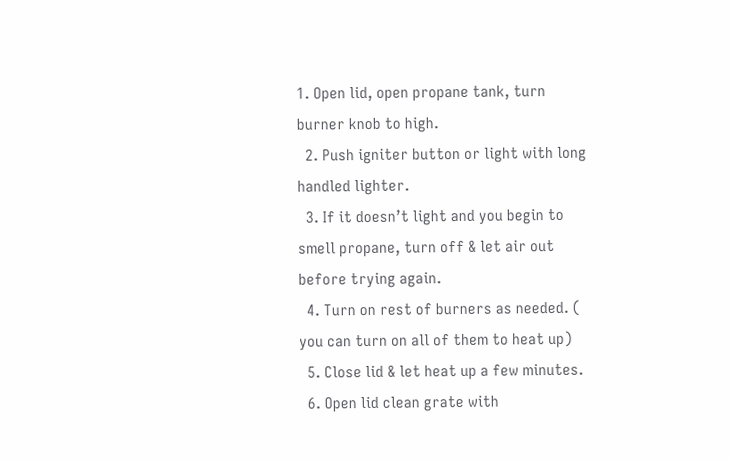1. Open lid, open propane tank, turn burner knob to high.
  2. Push igniter button or light with long handled lighter.
  3. If it doesn’t light and you begin to smell propane, turn off & let air out before trying again.
  4. Turn on rest of burners as needed. ( you can turn on all of them to heat up)
  5. Close lid & let heat up a few minutes.
  6. Open lid clean grate with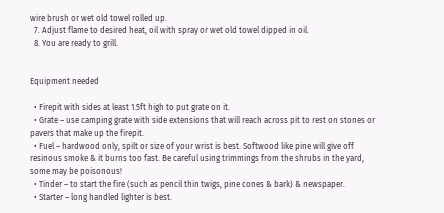wire brush or wet old towel rolled up.
  7. Adjust flame to desired heat, oil with spray or wet old towel dipped in oil.
  8. You are ready to grill.


Equipment needed

  • Firepit with sides at least 1.5ft high to put grate on it.
  • Grate – use camping grate with side extensions that will reach across pit to rest on stones or pavers that make up the firepit.
  • Fuel – hardwood only, spilt or size of your wrist is best. Softwood like pine will give off resinous smoke & it burns too fast. Be careful using trimmings from the shrubs in the yard, some may be poisonous!
  • Tinder – to start the fire (such as pencil thin twigs, pine cones & bark) & newspaper.
  • Starter – long handled lighter is best.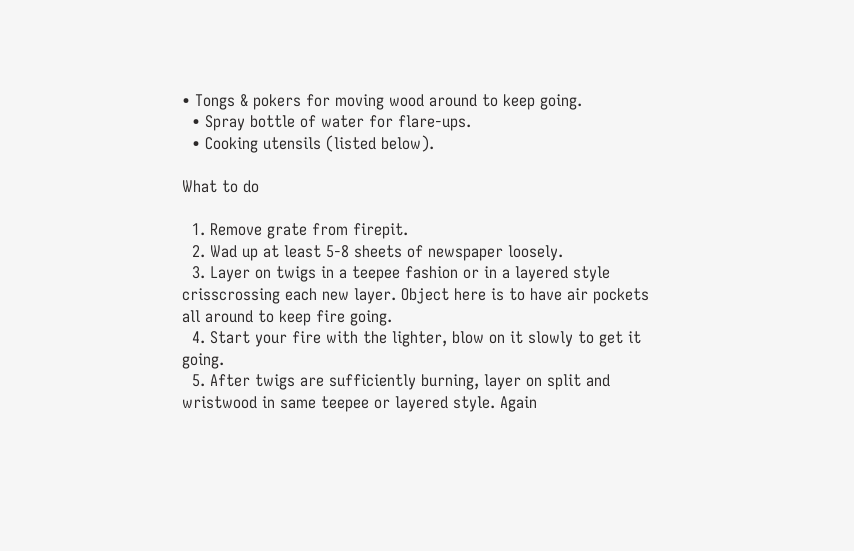• Tongs & pokers for moving wood around to keep going.
  • Spray bottle of water for flare-ups.
  • Cooking utensils (listed below).

What to do

  1. Remove grate from firepit.
  2. Wad up at least 5-8 sheets of newspaper loosely.
  3. Layer on twigs in a teepee fashion or in a layered style crisscrossing each new layer. Object here is to have air pockets all around to keep fire going.
  4. Start your fire with the lighter, blow on it slowly to get it going.
  5. After twigs are sufficiently burning, layer on split and wristwood in same teepee or layered style. Again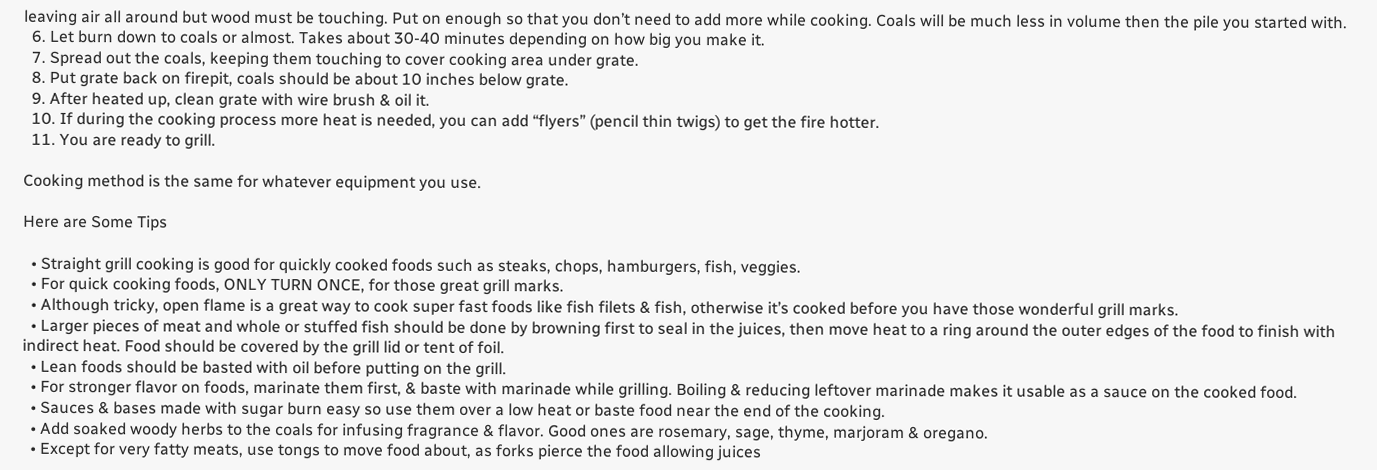leaving air all around but wood must be touching. Put on enough so that you don’t need to add more while cooking. Coals will be much less in volume then the pile you started with.
  6. Let burn down to coals or almost. Takes about 30-40 minutes depending on how big you make it.
  7. Spread out the coals, keeping them touching to cover cooking area under grate.
  8. Put grate back on firepit, coals should be about 10 inches below grate.
  9. After heated up, clean grate with wire brush & oil it.
  10. If during the cooking process more heat is needed, you can add “flyers” (pencil thin twigs) to get the fire hotter.
  11. You are ready to grill.

Cooking method is the same for whatever equipment you use.

Here are Some Tips

  • Straight grill cooking is good for quickly cooked foods such as steaks, chops, hamburgers, fish, veggies.
  • For quick cooking foods, ONLY TURN ONCE, for those great grill marks.
  • Although tricky, open flame is a great way to cook super fast foods like fish filets & fish, otherwise it’s cooked before you have those wonderful grill marks.
  • Larger pieces of meat and whole or stuffed fish should be done by browning first to seal in the juices, then move heat to a ring around the outer edges of the food to finish with indirect heat. Food should be covered by the grill lid or tent of foil.
  • Lean foods should be basted with oil before putting on the grill.
  • For stronger flavor on foods, marinate them first, & baste with marinade while grilling. Boiling & reducing leftover marinade makes it usable as a sauce on the cooked food.
  • Sauces & bases made with sugar burn easy so use them over a low heat or baste food near the end of the cooking.
  • Add soaked woody herbs to the coals for infusing fragrance & flavor. Good ones are rosemary, sage, thyme, marjoram & oregano.
  • Except for very fatty meats, use tongs to move food about, as forks pierce the food allowing juices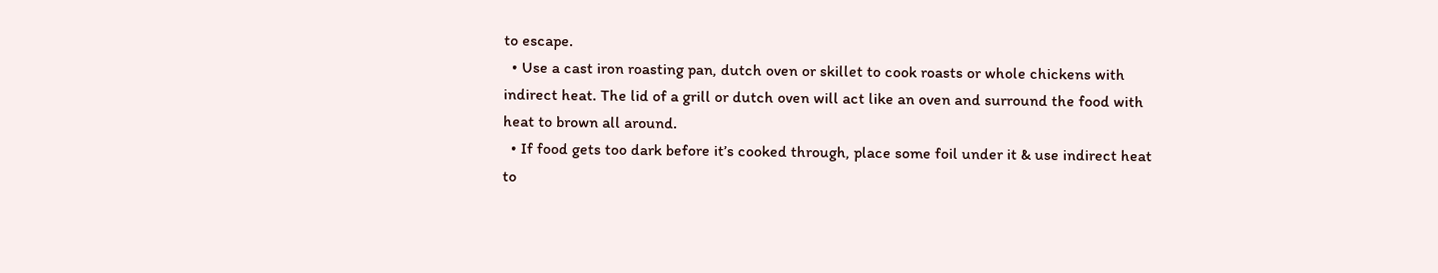to escape.
  • Use a cast iron roasting pan, dutch oven or skillet to cook roasts or whole chickens with indirect heat. The lid of a grill or dutch oven will act like an oven and surround the food with heat to brown all around.
  • If food gets too dark before it’s cooked through, place some foil under it & use indirect heat to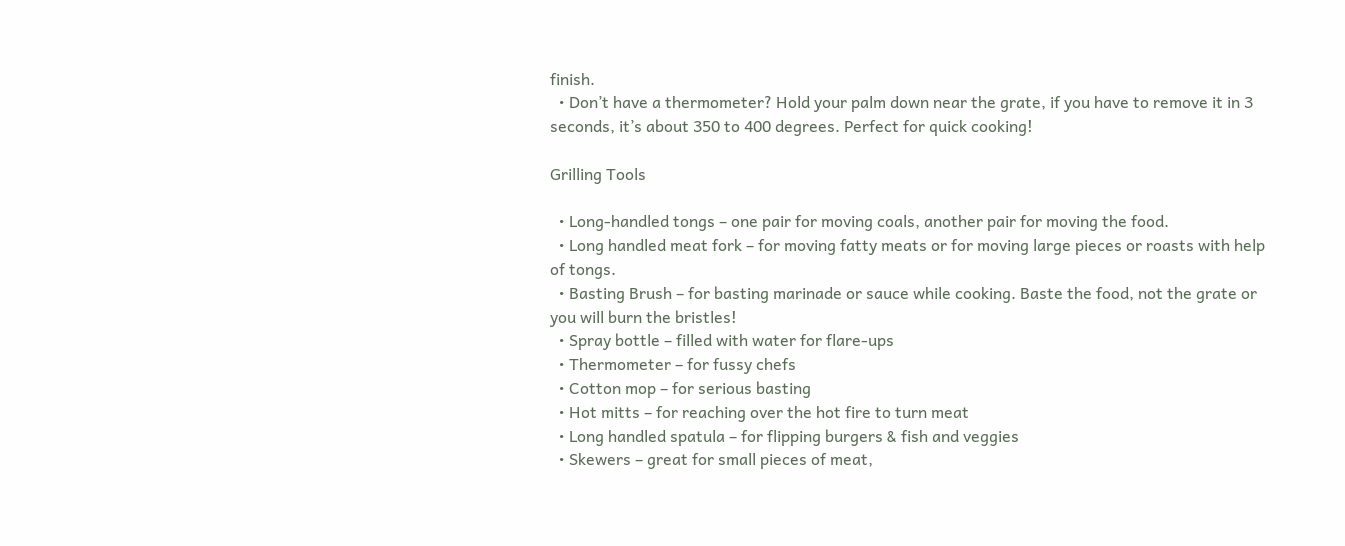finish.
  • Don’t have a thermometer? Hold your palm down near the grate, if you have to remove it in 3 seconds, it’s about 350 to 400 degrees. Perfect for quick cooking!

Grilling Tools

  • Long-handled tongs – one pair for moving coals, another pair for moving the food.
  • Long handled meat fork – for moving fatty meats or for moving large pieces or roasts with help of tongs.
  • Basting Brush – for basting marinade or sauce while cooking. Baste the food, not the grate or you will burn the bristles!
  • Spray bottle – filled with water for flare-ups
  • Thermometer – for fussy chefs
  • Cotton mop – for serious basting
  • Hot mitts – for reaching over the hot fire to turn meat
  • Long handled spatula – for flipping burgers & fish and veggies
  • Skewers – great for small pieces of meat,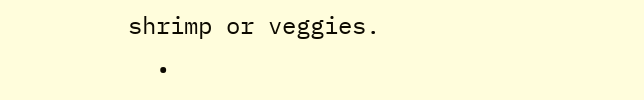shrimp or veggies.
  •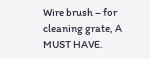Wire brush – for cleaning grate, A MUST HAVE.